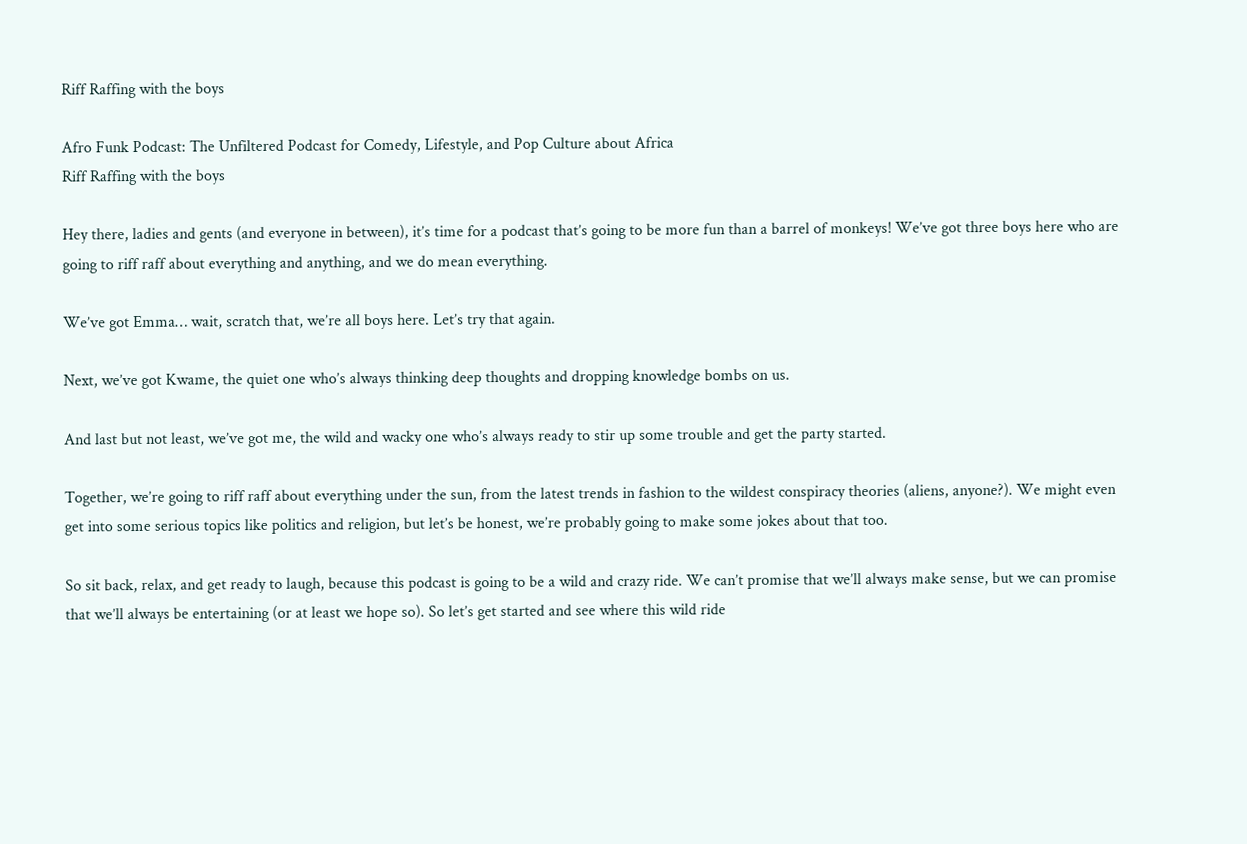Riff Raffing with the boys

Afro Funk Podcast: The Unfiltered Podcast for Comedy, Lifestyle, and Pop Culture about Africa
Riff Raffing with the boys

Hey there, ladies and gents (and everyone in between), it’s time for a podcast that’s going to be more fun than a barrel of monkeys! We’ve got three boys here who are going to riff raff about everything and anything, and we do mean everything.

We’ve got Emma… wait, scratch that, we’re all boys here. Let’s try that again.

Next, we’ve got Kwame, the quiet one who’s always thinking deep thoughts and dropping knowledge bombs on us.

And last but not least, we’ve got me, the wild and wacky one who’s always ready to stir up some trouble and get the party started.

Together, we’re going to riff raff about everything under the sun, from the latest trends in fashion to the wildest conspiracy theories (aliens, anyone?). We might even get into some serious topics like politics and religion, but let’s be honest, we’re probably going to make some jokes about that too.

So sit back, relax, and get ready to laugh, because this podcast is going to be a wild and crazy ride. We can’t promise that we’ll always make sense, but we can promise that we’ll always be entertaining (or at least we hope so). So let’s get started and see where this wild ride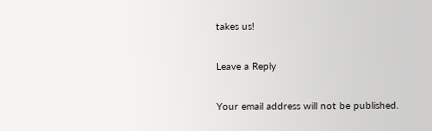takes us!

Leave a Reply

Your email address will not be published.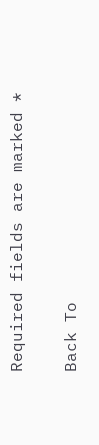Required fields are marked *

Back To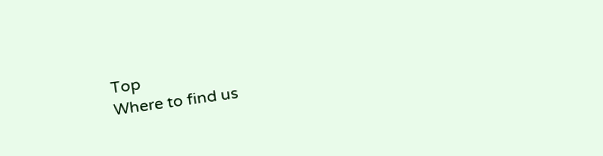Top
Where to find us